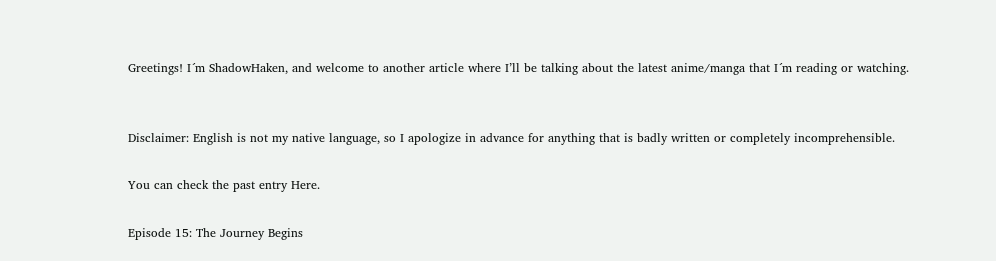Greetings! I´m ShadowHaken, and welcome to another article where I’ll be talking about the latest anime/manga that I´m reading or watching.


Disclaimer: English is not my native language, so I apologize in advance for anything that is badly written or completely incomprehensible.

You can check the past entry Here.

Episode 15: The Journey Begins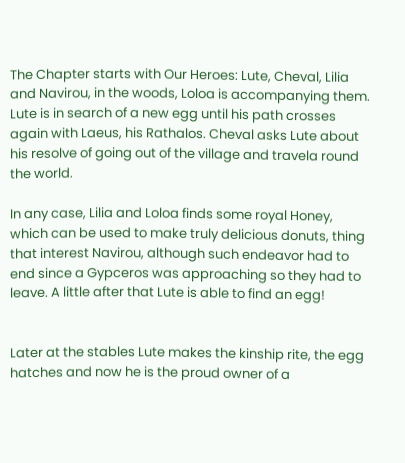The Chapter starts with Our Heroes: Lute, Cheval, Lilia and Navirou, in the woods, Loloa is accompanying them. Lute is in search of a new egg until his path crosses again with Laeus, his Rathalos. Cheval asks Lute about his resolve of going out of the village and travela round the world.

In any case, Lilia and Loloa finds some royal Honey, which can be used to make truly delicious donuts, thing that interest Navirou, although such endeavor had to end since a Gypceros was approaching so they had to leave. A little after that Lute is able to find an egg!


Later at the stables Lute makes the kinship rite, the egg hatches and now he is the proud owner of a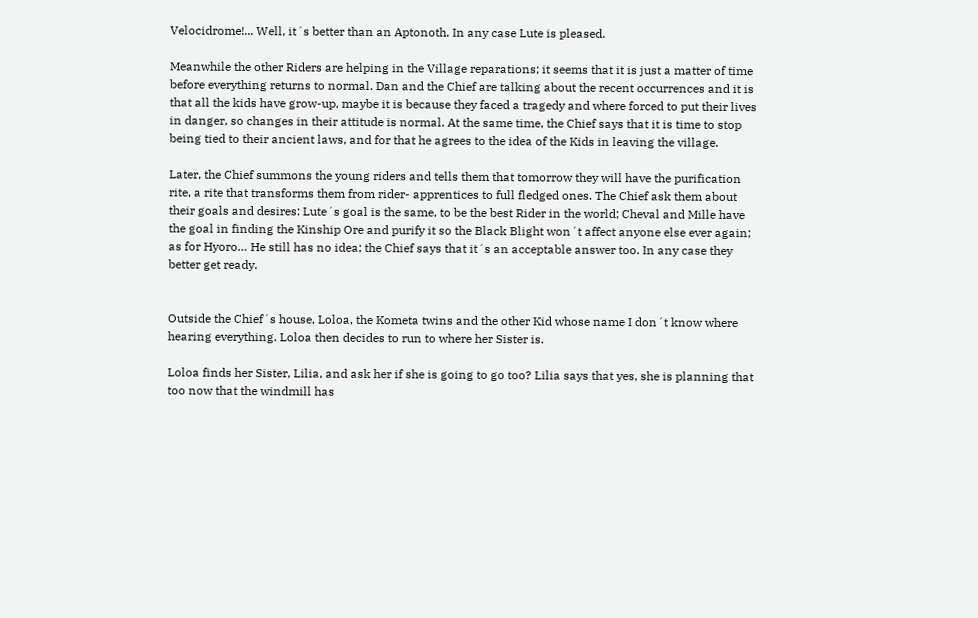Velocidrome!... Well, it´s better than an Aptonoth. In any case Lute is pleased.

Meanwhile the other Riders are helping in the Village reparations; it seems that it is just a matter of time before everything returns to normal. Dan and the Chief are talking about the recent occurrences and it is that all the kids have grow-up, maybe it is because they faced a tragedy and where forced to put their lives in danger, so changes in their attitude is normal. At the same time, the Chief says that it is time to stop being tied to their ancient laws, and for that he agrees to the idea of the Kids in leaving the village.

Later, the Chief summons the young riders and tells them that tomorrow they will have the purification rite, a rite that transforms them from rider- apprentices to full fledged ones. The Chief ask them about their goals and desires: Lute´s goal is the same, to be the best Rider in the world; Cheval and Mille have the goal in finding the Kinship Ore and purify it so the Black Blight won´t affect anyone else ever again; as for Hyoro… He still has no idea; the Chief says that it´s an acceptable answer too. In any case they better get ready.


Outside the Chief´s house, Loloa, the Kometa twins and the other Kid whose name I don´t know where hearing everything. Loloa then decides to run to where her Sister is.

Loloa finds her Sister, Lilia, and ask her if she is going to go too? Lilia says that yes, she is planning that too now that the windmill has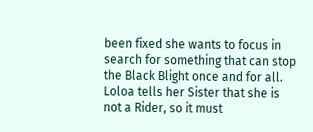been fixed she wants to focus in search for something that can stop the Black Blight once and for all. Loloa tells her Sister that she is not a Rider, so it must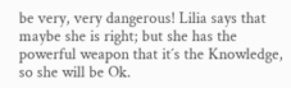be very, very dangerous! Lilia says that maybe she is right; but she has the powerful weapon that it´s the Knowledge, so she will be Ok.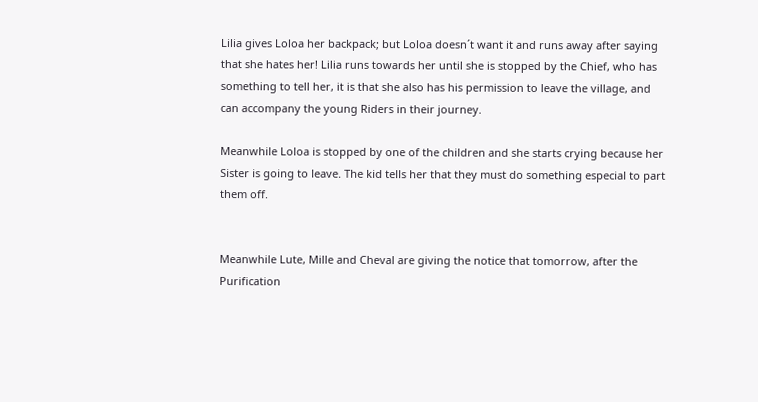Lilia gives Loloa her backpack; but Loloa doesn´t want it and runs away after saying that she hates her! Lilia runs towards her until she is stopped by the Chief, who has something to tell her, it is that she also has his permission to leave the village, and can accompany the young Riders in their journey.

Meanwhile Loloa is stopped by one of the children and she starts crying because her Sister is going to leave. The kid tells her that they must do something especial to part them off.


Meanwhile Lute, Mille and Cheval are giving the notice that tomorrow, after the Purification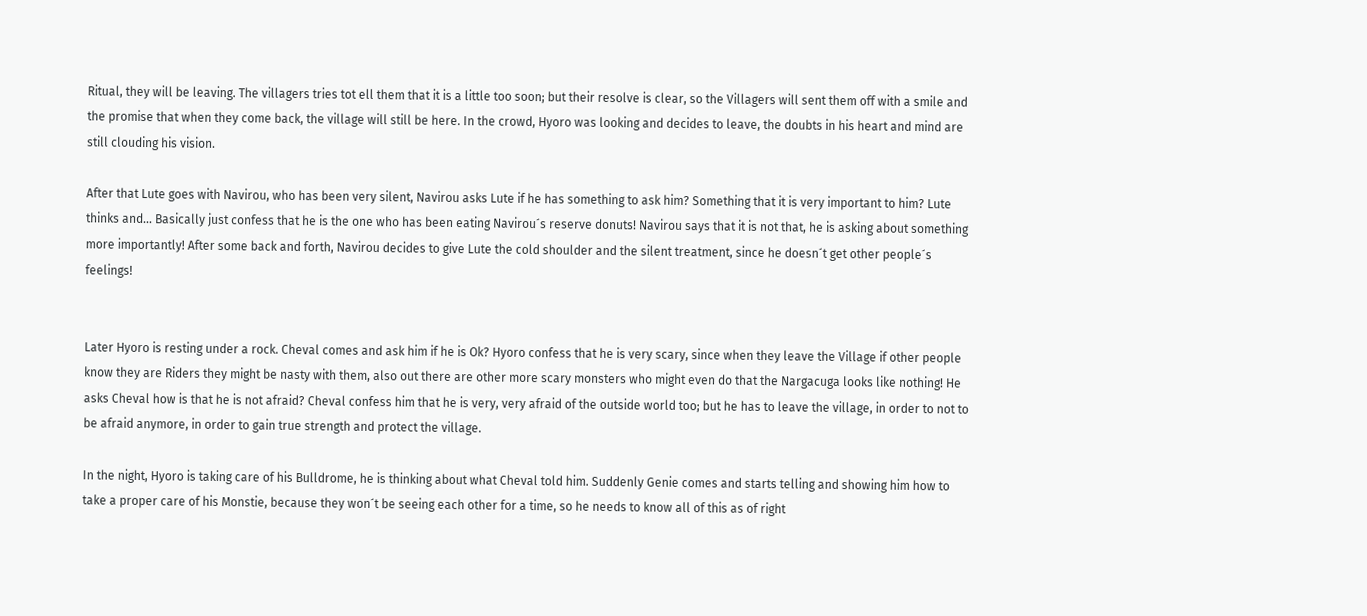Ritual, they will be leaving. The villagers tries tot ell them that it is a little too soon; but their resolve is clear, so the Villagers will sent them off with a smile and the promise that when they come back, the village will still be here. In the crowd, Hyoro was looking and decides to leave, the doubts in his heart and mind are still clouding his vision.

After that Lute goes with Navirou, who has been very silent, Navirou asks Lute if he has something to ask him? Something that it is very important to him? Lute thinks and… Basically just confess that he is the one who has been eating Navirou´s reserve donuts! Navirou says that it is not that, he is asking about something more importantly! After some back and forth, Navirou decides to give Lute the cold shoulder and the silent treatment, since he doesn´t get other people´s feelings!


Later Hyoro is resting under a rock. Cheval comes and ask him if he is Ok? Hyoro confess that he is very scary, since when they leave the Village if other people know they are Riders they might be nasty with them, also out there are other more scary monsters who might even do that the Nargacuga looks like nothing! He asks Cheval how is that he is not afraid? Cheval confess him that he is very, very afraid of the outside world too; but he has to leave the village, in order to not to be afraid anymore, in order to gain true strength and protect the village.

In the night, Hyoro is taking care of his Bulldrome, he is thinking about what Cheval told him. Suddenly Genie comes and starts telling and showing him how to take a proper care of his Monstie, because they won´t be seeing each other for a time, so he needs to know all of this as of right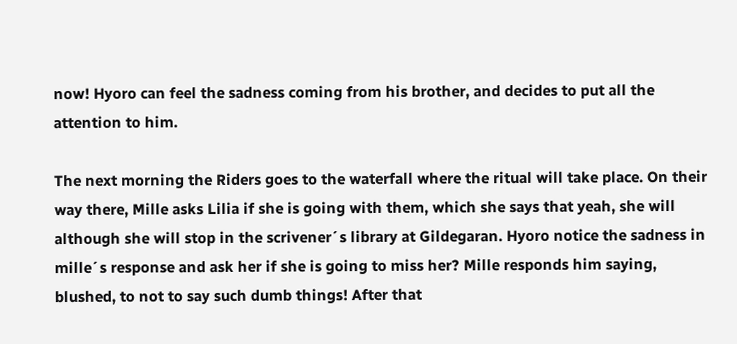now! Hyoro can feel the sadness coming from his brother, and decides to put all the attention to him.

The next morning the Riders goes to the waterfall where the ritual will take place. On their way there, Mille asks Lilia if she is going with them, which she says that yeah, she will although she will stop in the scrivener´s library at Gildegaran. Hyoro notice the sadness in mille´s response and ask her if she is going to miss her? Mille responds him saying, blushed, to not to say such dumb things! After that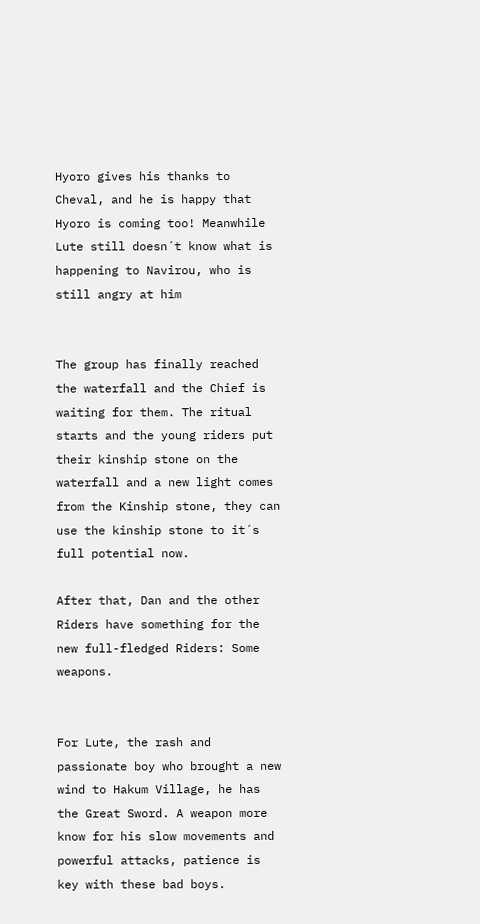Hyoro gives his thanks to Cheval, and he is happy that Hyoro is coming too! Meanwhile Lute still doesn´t know what is happening to Navirou, who is still angry at him


The group has finally reached the waterfall and the Chief is waiting for them. The ritual starts and the young riders put their kinship stone on the waterfall and a new light comes from the Kinship stone, they can use the kinship stone to it´s full potential now.

After that, Dan and the other Riders have something for the new full-fledged Riders: Some weapons.


For Lute, the rash and passionate boy who brought a new wind to Hakum Village, he has the Great Sword. A weapon more know for his slow movements and powerful attacks, patience is key with these bad boys.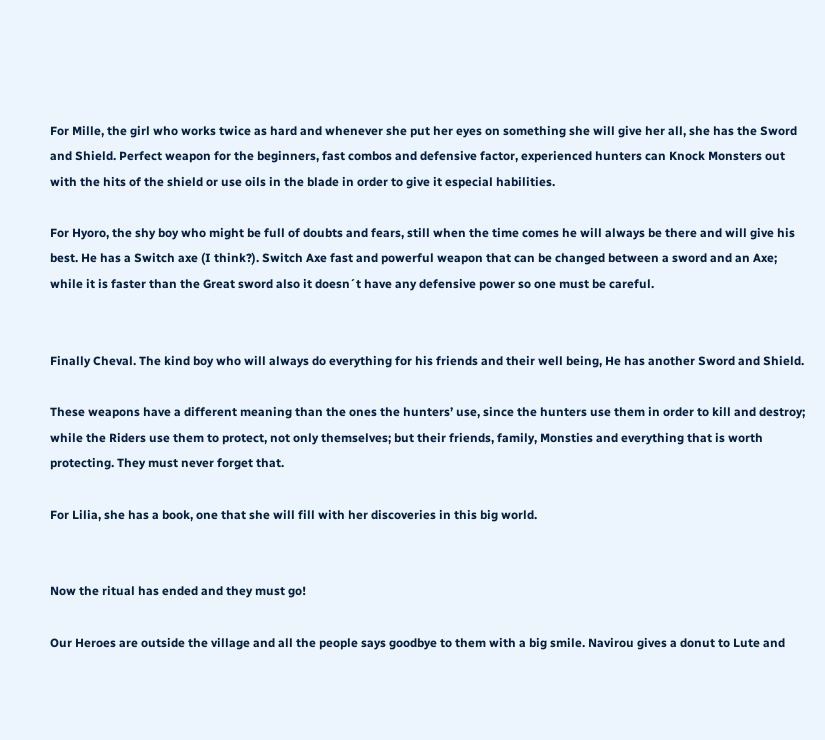For Mille, the girl who works twice as hard and whenever she put her eyes on something she will give her all, she has the Sword and Shield. Perfect weapon for the beginners, fast combos and defensive factor, experienced hunters can Knock Monsters out with the hits of the shield or use oils in the blade in order to give it especial habilities.

For Hyoro, the shy boy who might be full of doubts and fears, still when the time comes he will always be there and will give his best. He has a Switch axe (I think?). Switch Axe fast and powerful weapon that can be changed between a sword and an Axe; while it is faster than the Great sword also it doesn´t have any defensive power so one must be careful.


Finally Cheval. The kind boy who will always do everything for his friends and their well being, He has another Sword and Shield.

These weapons have a different meaning than the ones the hunters’ use, since the hunters use them in order to kill and destroy; while the Riders use them to protect, not only themselves; but their friends, family, Monsties and everything that is worth protecting. They must never forget that.

For Lilia, she has a book, one that she will fill with her discoveries in this big world.


Now the ritual has ended and they must go!

Our Heroes are outside the village and all the people says goodbye to them with a big smile. Navirou gives a donut to Lute and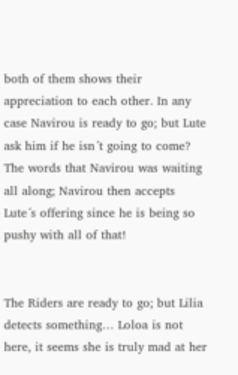both of them shows their appreciation to each other. In any case Navirou is ready to go; but Lute ask him if he isn´t going to come? The words that Navirou was waiting all along; Navirou then accepts Lute´s offering since he is being so pushy with all of that!


The Riders are ready to go; but Lilia detects something… Loloa is not here, it seems she is truly mad at her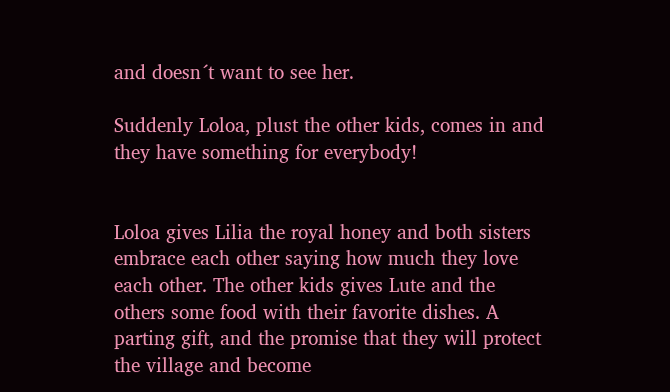and doesn´t want to see her.

Suddenly Loloa, plust the other kids, comes in and they have something for everybody!


Loloa gives Lilia the royal honey and both sisters embrace each other saying how much they love each other. The other kids gives Lute and the others some food with their favorite dishes. A parting gift, and the promise that they will protect the village and become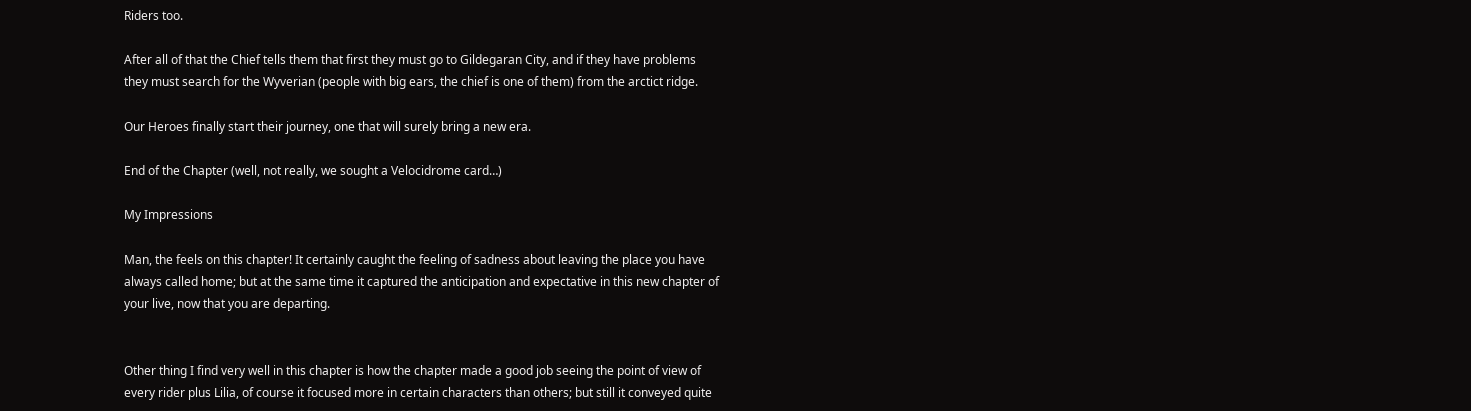Riders too.

After all of that the Chief tells them that first they must go to Gildegaran City, and if they have problems they must search for the Wyverian (people with big ears, the chief is one of them) from the arctict ridge.

Our Heroes finally start their journey, one that will surely bring a new era.

End of the Chapter (well, not really, we sought a Velocidrome card…)

My Impressions

Man, the feels on this chapter! It certainly caught the feeling of sadness about leaving the place you have always called home; but at the same time it captured the anticipation and expectative in this new chapter of your live, now that you are departing.


Other thing I find very well in this chapter is how the chapter made a good job seeing the point of view of every rider plus Lilia, of course it focused more in certain characters than others; but still it conveyed quite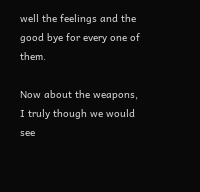well the feelings and the good bye for every one of them.

Now about the weapons, I truly though we would see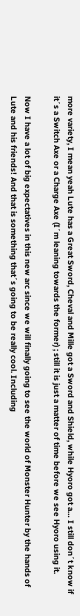more variety, I mean yeah Lute has a Great Sword, Cheval and Mille got a Sword and Shield, while Hyoro got a… I still don´t know if it´s a Switch Axe or a Charge Axe (I´m leaning towards the former) ; still it is just a matter of time before we see Hyoro using it.

Now I have a lot of big expectatives in this new arc since we will finally going to see the world of Monster Hunter by the hands of Lute and his friends! And that is something that´s going to be really cool. Including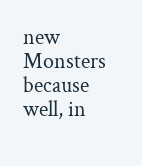new Monsters because well, in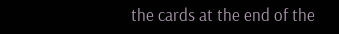the cards at the end of the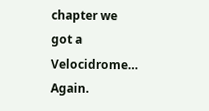chapter we got a Velocidrome… Again.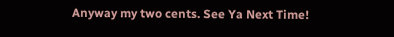Anyway my two cents. See Ya Next Time!